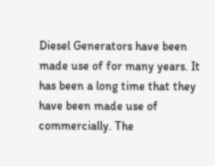Diesel Generators have been made use of for many years. It has been a long time that they have been made use of commercially. The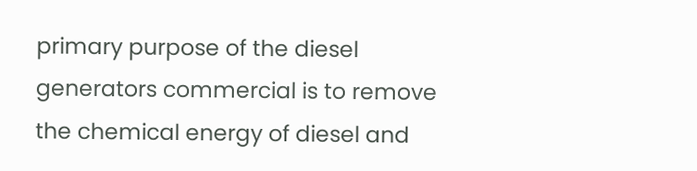primary purpose of the diesel generators commercial is to remove the chemical energy of diesel and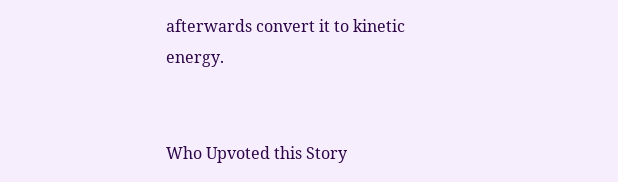afterwards convert it to kinetic energy.


Who Upvoted this Story